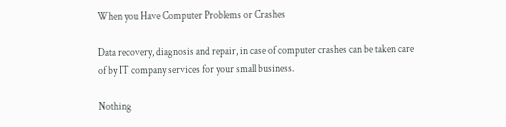When you Have Computer Problems or Crashes

Data recovery, diagnosis and repair, in case of computer crashes can be taken care of by IT company services for your small business.

Nothing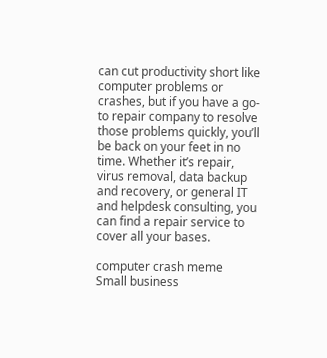can cut productivity short like computer problems or crashes, but if you have a go-to repair company to resolve those problems quickly, you’ll be back on your feet in no time. Whether it’s repair, virus removal, data backup and recovery, or general IT and helpdesk consulting, you can find a repair service to cover all your bases.

computer crash meme
Small business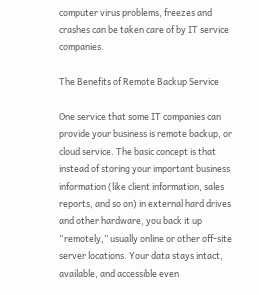computer virus problems, freezes and crashes can be taken care of by IT service companies.

The Benefits of Remote Backup Service

One service that some IT companies can provide your business is remote backup, or cloud service. The basic concept is that instead of storing your important business information (like client information, sales reports, and so on) in external hard drives and other hardware, you back it up “remotely,” usually online or other off-site server locations. Your data stays intact, available, and accessible even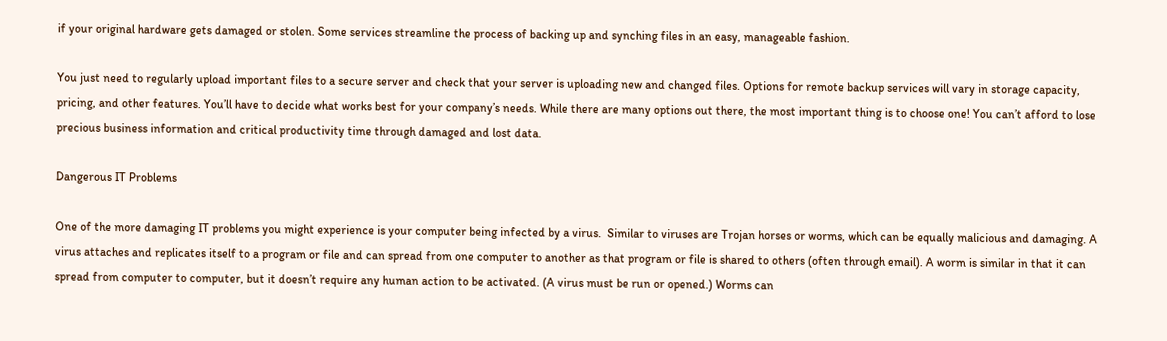if your original hardware gets damaged or stolen. Some services streamline the process of backing up and synching files in an easy, manageable fashion.

You just need to regularly upload important files to a secure server and check that your server is uploading new and changed files. Options for remote backup services will vary in storage capacity, pricing, and other features. You’ll have to decide what works best for your company’s needs. While there are many options out there, the most important thing is to choose one! You can’t afford to lose precious business information and critical productivity time through damaged and lost data.

Dangerous IT Problems

One of the more damaging IT problems you might experience is your computer being infected by a virus.  Similar to viruses are Trojan horses or worms, which can be equally malicious and damaging. A virus attaches and replicates itself to a program or file and can spread from one computer to another as that program or file is shared to others (often through email). A worm is similar in that it can spread from computer to computer, but it doesn’t require any human action to be activated. (A virus must be run or opened.) Worms can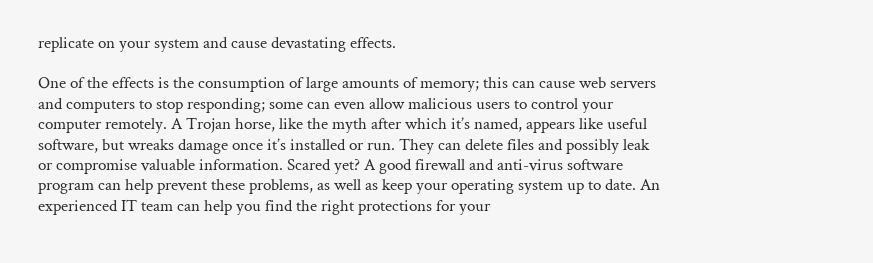replicate on your system and cause devastating effects.

One of the effects is the consumption of large amounts of memory; this can cause web servers and computers to stop responding; some can even allow malicious users to control your computer remotely. A Trojan horse, like the myth after which it’s named, appears like useful software, but wreaks damage once it’s installed or run. They can delete files and possibly leak or compromise valuable information. Scared yet? A good firewall and anti-virus software program can help prevent these problems, as well as keep your operating system up to date. An experienced IT team can help you find the right protections for your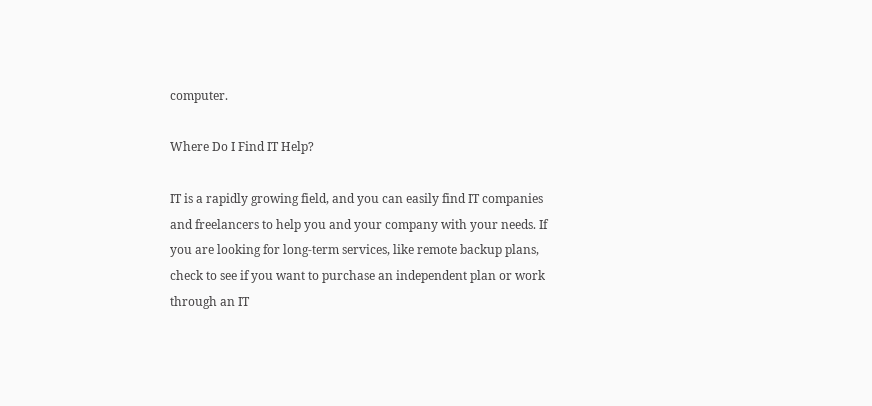computer.

Where Do I Find IT Help?

IT is a rapidly growing field, and you can easily find IT companies and freelancers to help you and your company with your needs. If you are looking for long-term services, like remote backup plans, check to see if you want to purchase an independent plan or work through an IT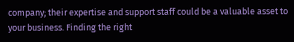company; their expertise and support staff could be a valuable asset to your business. Finding the right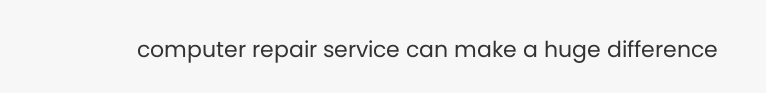computer repair service can make a huge difference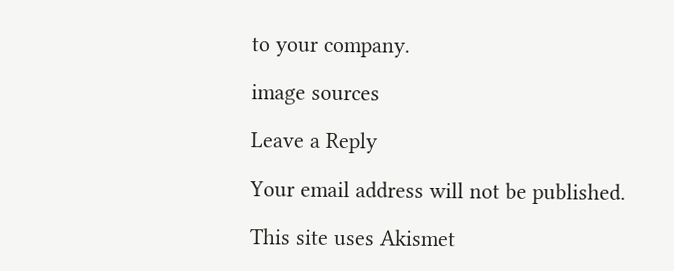to your company.

image sources

Leave a Reply

Your email address will not be published.

This site uses Akismet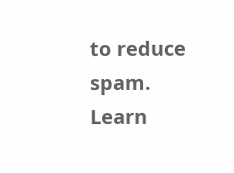to reduce spam. Learn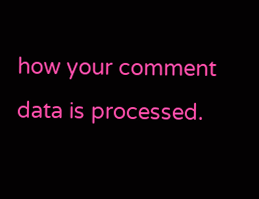how your comment data is processed.